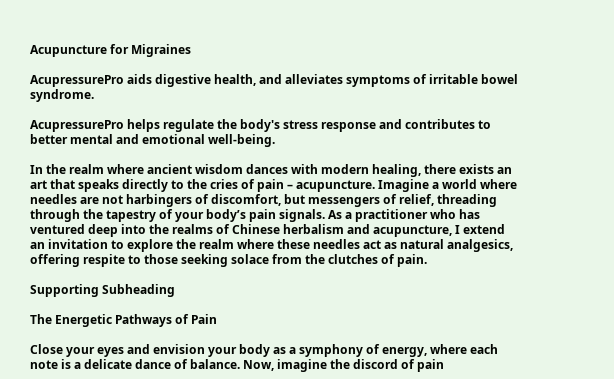Acupuncture for Migraines

AcupressurePro aids digestive health, and alleviates symptoms of irritable bowel syndrome.

AcupressurePro helps regulate the body's stress response and contributes to better mental and emotional well-being.

In the realm where ancient wisdom dances with modern healing, there exists an art that speaks directly to the cries of pain – acupuncture. Imagine a world where needles are not harbingers of discomfort, but messengers of relief, threading through the tapestry of your body’s pain signals. As a practitioner who has ventured deep into the realms of Chinese herbalism and acupuncture, I extend an invitation to explore the realm where these needles act as natural analgesics, offering respite to those seeking solace from the clutches of pain.

Supporting Subheading

The Energetic Pathways of Pain

Close your eyes and envision your body as a symphony of energy, where each note is a delicate dance of balance. Now, imagine the discord of pain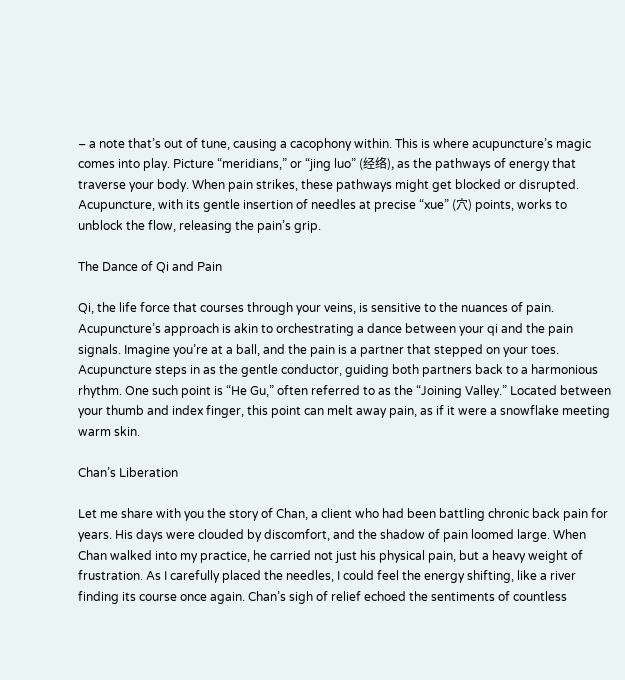– a note that’s out of tune, causing a cacophony within. This is where acupuncture’s magic comes into play. Picture “meridians,” or “jing luo” (经络), as the pathways of energy that traverse your body. When pain strikes, these pathways might get blocked or disrupted. Acupuncture, with its gentle insertion of needles at precise “xue” (穴) points, works to unblock the flow, releasing the pain’s grip.

The Dance of Qi and Pain

Qi, the life force that courses through your veins, is sensitive to the nuances of pain. Acupuncture’s approach is akin to orchestrating a dance between your qi and the pain signals. Imagine you’re at a ball, and the pain is a partner that stepped on your toes. Acupuncture steps in as the gentle conductor, guiding both partners back to a harmonious rhythm. One such point is “He Gu,” often referred to as the “Joining Valley.” Located between your thumb and index finger, this point can melt away pain, as if it were a snowflake meeting warm skin.

Chan’s Liberation

Let me share with you the story of Chan, a client who had been battling chronic back pain for years. His days were clouded by discomfort, and the shadow of pain loomed large. When Chan walked into my practice, he carried not just his physical pain, but a heavy weight of frustration. As I carefully placed the needles, I could feel the energy shifting, like a river finding its course once again. Chan’s sigh of relief echoed the sentiments of countless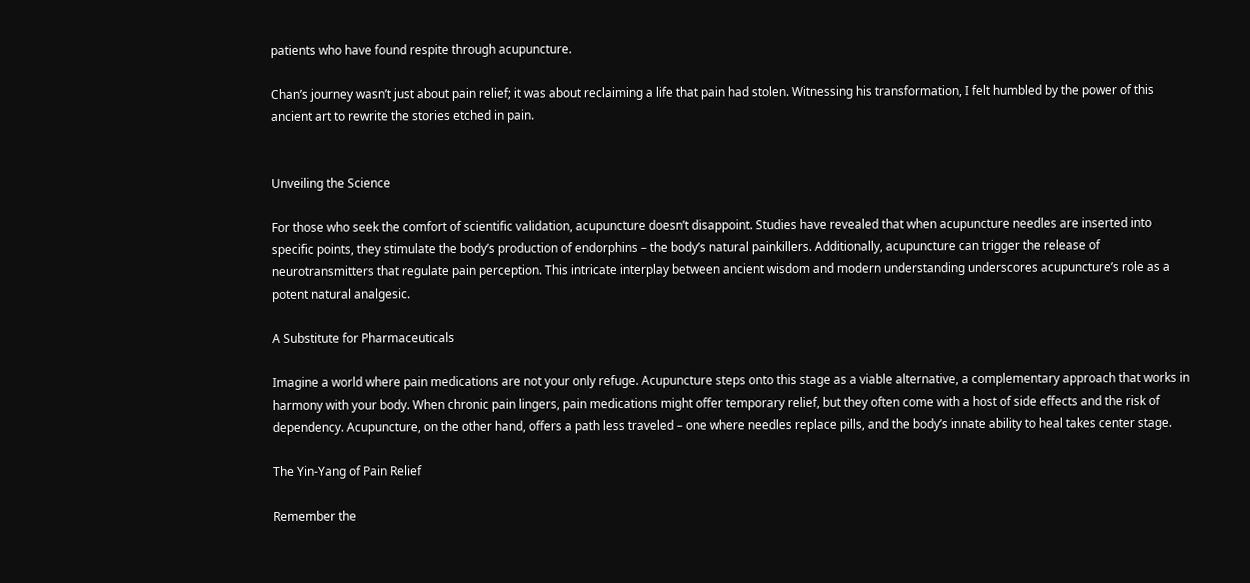patients who have found respite through acupuncture.

Chan’s journey wasn’t just about pain relief; it was about reclaiming a life that pain had stolen. Witnessing his transformation, I felt humbled by the power of this ancient art to rewrite the stories etched in pain.


Unveiling the Science

For those who seek the comfort of scientific validation, acupuncture doesn’t disappoint. Studies have revealed that when acupuncture needles are inserted into specific points, they stimulate the body’s production of endorphins – the body’s natural painkillers. Additionally, acupuncture can trigger the release of neurotransmitters that regulate pain perception. This intricate interplay between ancient wisdom and modern understanding underscores acupuncture’s role as a potent natural analgesic.

A Substitute for Pharmaceuticals

Imagine a world where pain medications are not your only refuge. Acupuncture steps onto this stage as a viable alternative, a complementary approach that works in harmony with your body. When chronic pain lingers, pain medications might offer temporary relief, but they often come with a host of side effects and the risk of dependency. Acupuncture, on the other hand, offers a path less traveled – one where needles replace pills, and the body’s innate ability to heal takes center stage.

The Yin-Yang of Pain Relief

Remember the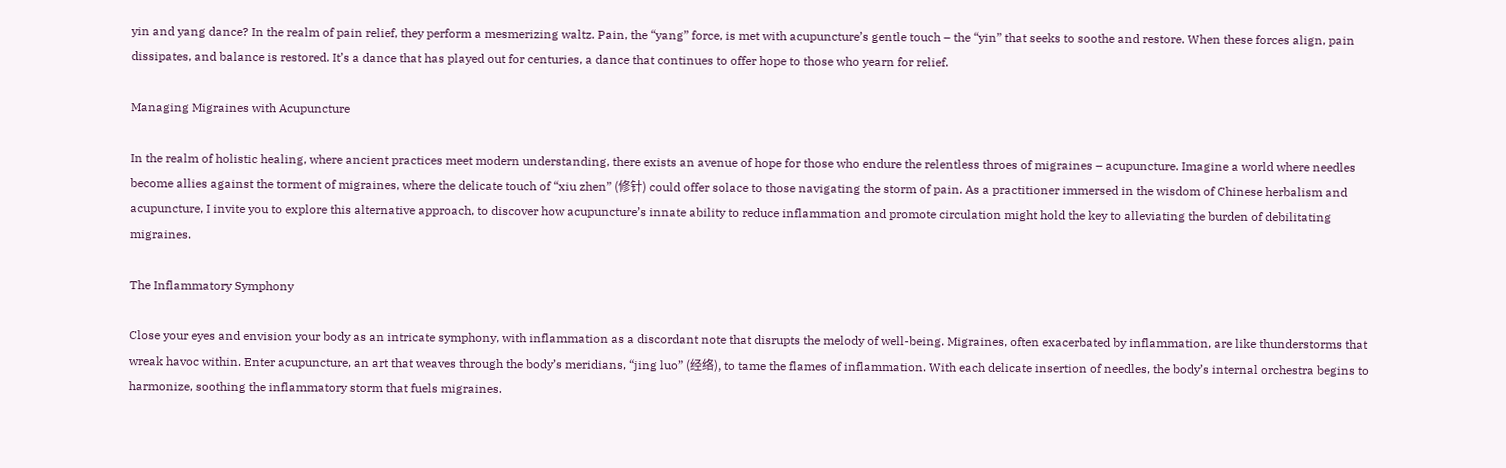yin and yang dance? In the realm of pain relief, they perform a mesmerizing waltz. Pain, the “yang” force, is met with acupuncture’s gentle touch – the “yin” that seeks to soothe and restore. When these forces align, pain dissipates, and balance is restored. It’s a dance that has played out for centuries, a dance that continues to offer hope to those who yearn for relief.

Managing Migraines with Acupuncture

In the realm of holistic healing, where ancient practices meet modern understanding, there exists an avenue of hope for those who endure the relentless throes of migraines – acupuncture. Imagine a world where needles become allies against the torment of migraines, where the delicate touch of “xiu zhen” (修针) could offer solace to those navigating the storm of pain. As a practitioner immersed in the wisdom of Chinese herbalism and acupuncture, I invite you to explore this alternative approach, to discover how acupuncture’s innate ability to reduce inflammation and promote circulation might hold the key to alleviating the burden of debilitating migraines.

The Inflammatory Symphony

Close your eyes and envision your body as an intricate symphony, with inflammation as a discordant note that disrupts the melody of well-being. Migraines, often exacerbated by inflammation, are like thunderstorms that wreak havoc within. Enter acupuncture, an art that weaves through the body’s meridians, “jing luo” (经络), to tame the flames of inflammation. With each delicate insertion of needles, the body’s internal orchestra begins to harmonize, soothing the inflammatory storm that fuels migraines.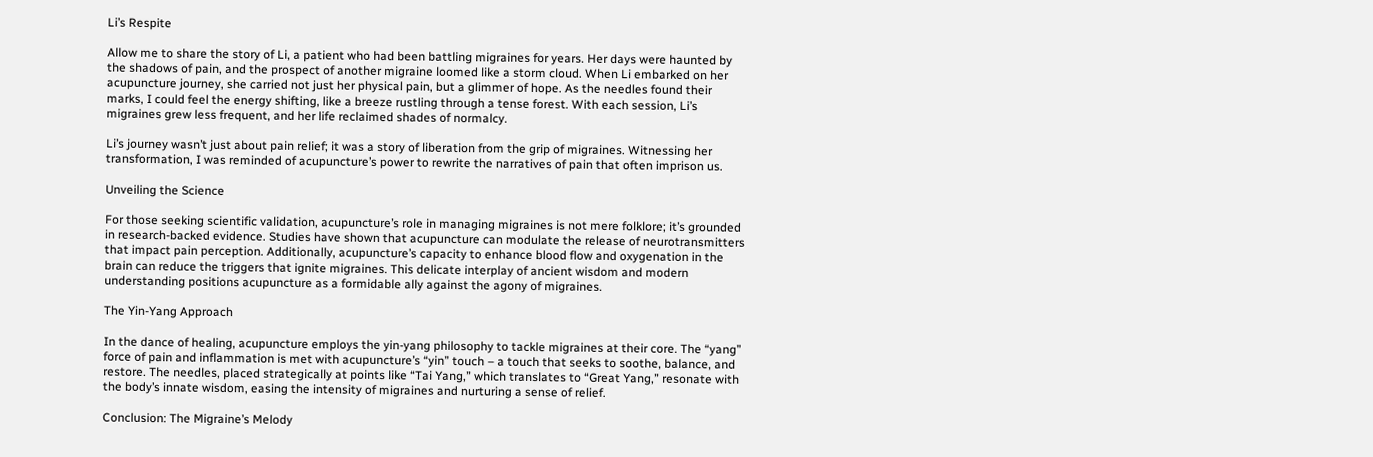Li’s Respite

Allow me to share the story of Li, a patient who had been battling migraines for years. Her days were haunted by the shadows of pain, and the prospect of another migraine loomed like a storm cloud. When Li embarked on her acupuncture journey, she carried not just her physical pain, but a glimmer of hope. As the needles found their marks, I could feel the energy shifting, like a breeze rustling through a tense forest. With each session, Li’s migraines grew less frequent, and her life reclaimed shades of normalcy.

Li’s journey wasn’t just about pain relief; it was a story of liberation from the grip of migraines. Witnessing her transformation, I was reminded of acupuncture’s power to rewrite the narratives of pain that often imprison us.

Unveiling the Science

For those seeking scientific validation, acupuncture’s role in managing migraines is not mere folklore; it’s grounded in research-backed evidence. Studies have shown that acupuncture can modulate the release of neurotransmitters that impact pain perception. Additionally, acupuncture’s capacity to enhance blood flow and oxygenation in the brain can reduce the triggers that ignite migraines. This delicate interplay of ancient wisdom and modern understanding positions acupuncture as a formidable ally against the agony of migraines.

The Yin-Yang Approach

In the dance of healing, acupuncture employs the yin-yang philosophy to tackle migraines at their core. The “yang” force of pain and inflammation is met with acupuncture’s “yin” touch – a touch that seeks to soothe, balance, and restore. The needles, placed strategically at points like “Tai Yang,” which translates to “Great Yang,” resonate with the body’s innate wisdom, easing the intensity of migraines and nurturing a sense of relief.

Conclusion: The Migraine’s Melody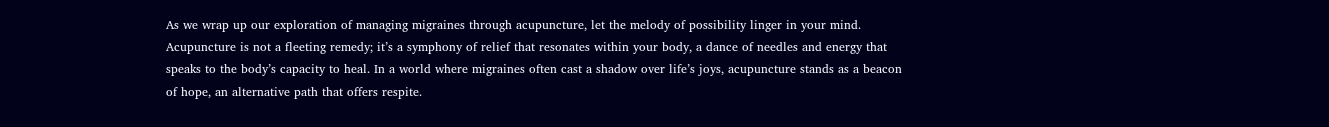As we wrap up our exploration of managing migraines through acupuncture, let the melody of possibility linger in your mind. Acupuncture is not a fleeting remedy; it’s a symphony of relief that resonates within your body, a dance of needles and energy that speaks to the body’s capacity to heal. In a world where migraines often cast a shadow over life’s joys, acupuncture stands as a beacon of hope, an alternative path that offers respite.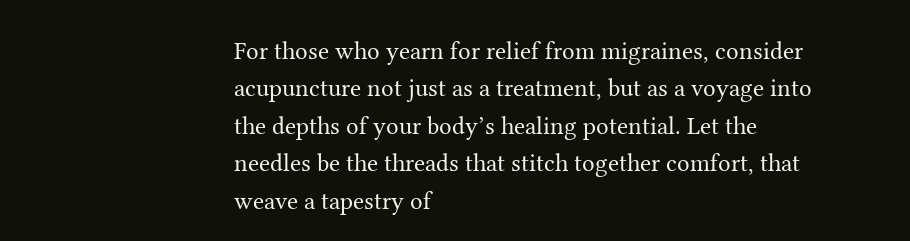For those who yearn for relief from migraines, consider acupuncture not just as a treatment, but as a voyage into the depths of your body’s healing potential. Let the needles be the threads that stitch together comfort, that weave a tapestry of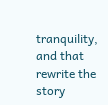tranquility, and that rewrite the story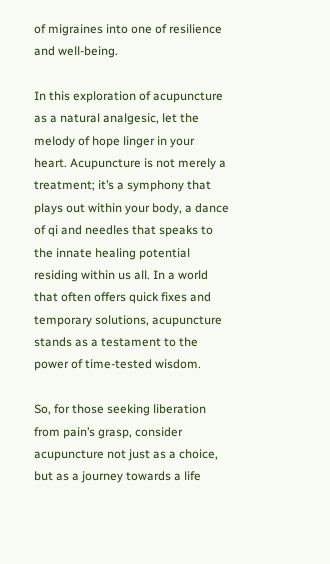of migraines into one of resilience and well-being.

In this exploration of acupuncture as a natural analgesic, let the melody of hope linger in your heart. Acupuncture is not merely a treatment; it’s a symphony that plays out within your body, a dance of qi and needles that speaks to the innate healing potential residing within us all. In a world that often offers quick fixes and temporary solutions, acupuncture stands as a testament to the power of time-tested wisdom.

So, for those seeking liberation from pain’s grasp, consider acupuncture not just as a choice, but as a journey towards a life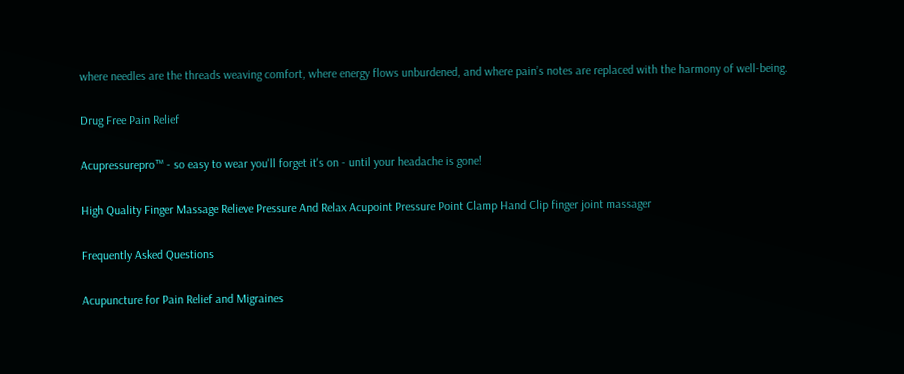where needles are the threads weaving comfort, where energy flows unburdened, and where pain’s notes are replaced with the harmony of well-being.

Drug Free Pain Relief

Acupressurepro™ - so easy to wear you'll forget it's on - until your headache is gone!

High Quality Finger Massage Relieve Pressure And Relax Acupoint Pressure Point Clamp Hand Clip finger joint massager

Frequently Asked Questions

Acupuncture for Pain Relief and Migraines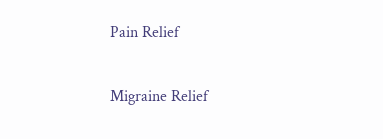Pain Relief

Migraine Relief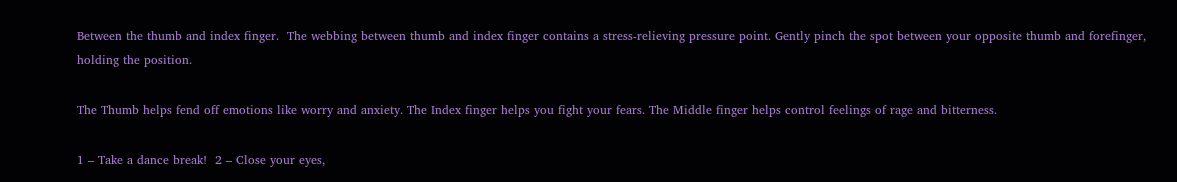Between the thumb and index finger.  The webbing between thumb and index finger contains a stress-relieving pressure point. Gently pinch the spot between your opposite thumb and forefinger, holding the position.

The Thumb helps fend off emotions like worry and anxiety. The Index finger helps you fight your fears. The Middle finger helps control feelings of rage and bitterness.

1 – Take a dance break!  2 – Close your eyes,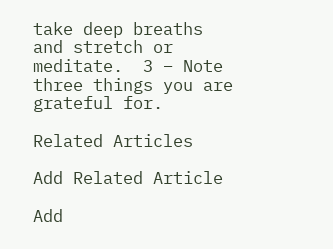take deep breaths and stretch or meditate.  3 – Note three things you are grateful for.

Related Articles

Add Related Article

Add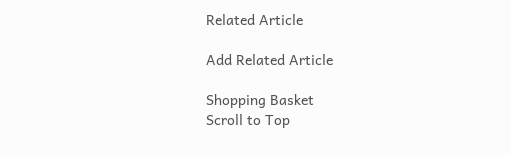Related Article

Add Related Article

Shopping Basket
Scroll to Top